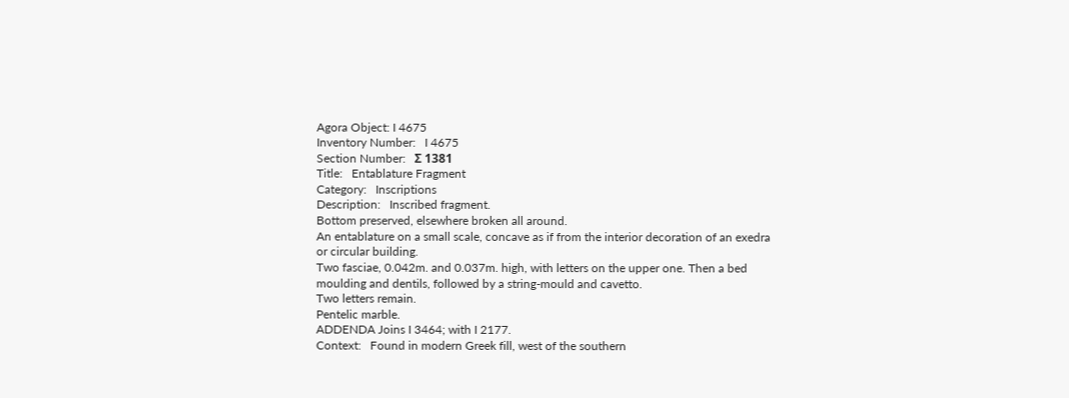Agora Object: I 4675
Inventory Number:   I 4675
Section Number:   Σ 1381
Title:   Entablature Fragment
Category:   Inscriptions
Description:   Inscribed fragment.
Bottom preserved, elsewhere broken all around.
An entablature on a small scale, concave as if from the interior decoration of an exedra or circular building.
Two fasciae, 0.042m. and 0.037m. high, with letters on the upper one. Then a bed moulding and dentils, followed by a string-mould and cavetto.
Two letters remain.
Pentelic marble.
ADDENDA Joins I 3464; with I 2177.
Context:   Found in modern Greek fill, west of the southern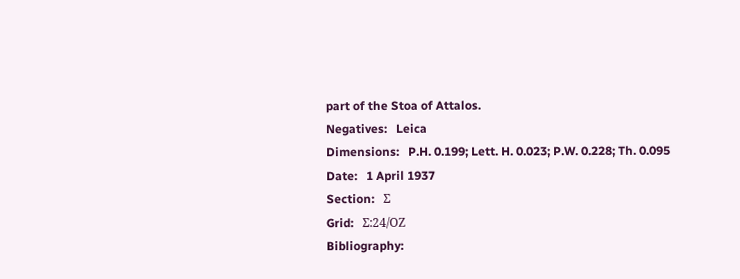part of the Stoa of Attalos.
Negatives:   Leica
Dimensions:   P.H. 0.199; Lett. H. 0.023; P.W. 0.228; Th. 0.095
Date:   1 April 1937
Section:   Σ
Grid:   Σ:24/ΟΖ
Bibliography: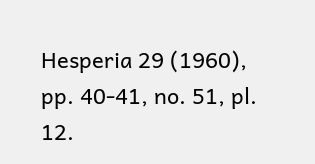Hesperia 29 (1960), pp. 40-41, no. 51, pl. 12.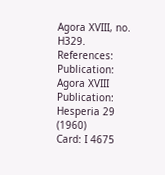Agora XVIII, no. H329.
References:   Publication: Agora XVIII
Publication: Hesperia 29 (1960)
Card: I 4675